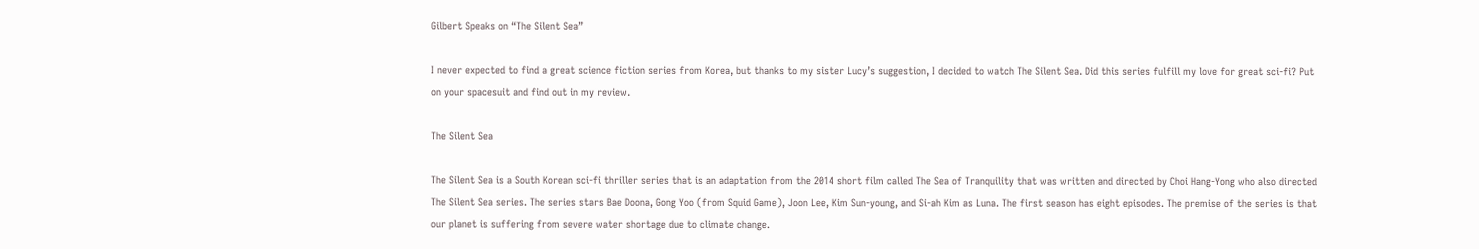Gilbert Speaks on “The Silent Sea”

I never expected to find a great science fiction series from Korea, but thanks to my sister Lucy’s suggestion, I decided to watch The Silent Sea. Did this series fulfill my love for great sci-fi? Put on your spacesuit and find out in my review.

The Silent Sea

The Silent Sea is a South Korean sci-fi thriller series that is an adaptation from the 2014 short film called The Sea of Tranquility that was written and directed by Choi Hang-Yong who also directed The Silent Sea series. The series stars Bae Doona, Gong Yoo (from Squid Game), Joon Lee, Kim Sun-young, and Si-ah Kim as Luna. The first season has eight episodes. The premise of the series is that our planet is suffering from severe water shortage due to climate change.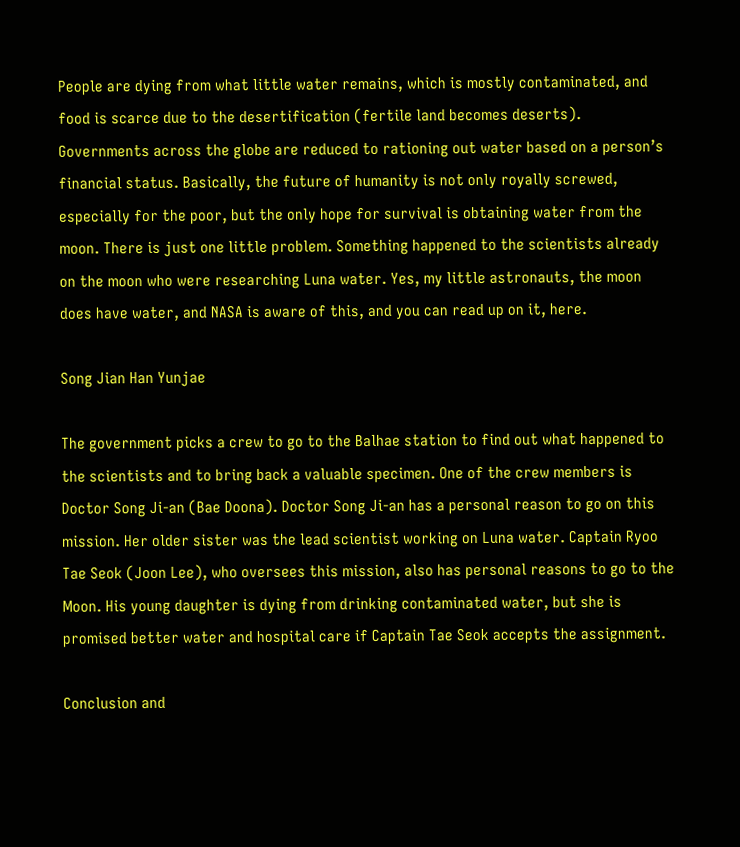People are dying from what little water remains, which is mostly contaminated, and food is scarce due to the desertification (fertile land becomes deserts). Governments across the globe are reduced to rationing out water based on a person’s financial status. Basically, the future of humanity is not only royally screwed, especially for the poor, but the only hope for survival is obtaining water from the moon. There is just one little problem. Something happened to the scientists already on the moon who were researching Luna water. Yes, my little astronauts, the moon does have water, and NASA is aware of this, and you can read up on it, here.

Song Jian Han Yunjae

The government picks a crew to go to the Balhae station to find out what happened to the scientists and to bring back a valuable specimen. One of the crew members is Doctor Song Ji-an (Bae Doona). Doctor Song Ji-an has a personal reason to go on this mission. Her older sister was the lead scientist working on Luna water. Captain Ryoo Tae Seok (Joon Lee), who oversees this mission, also has personal reasons to go to the Moon. His young daughter is dying from drinking contaminated water, but she is promised better water and hospital care if Captain Tae Seok accepts the assignment.

Conclusion and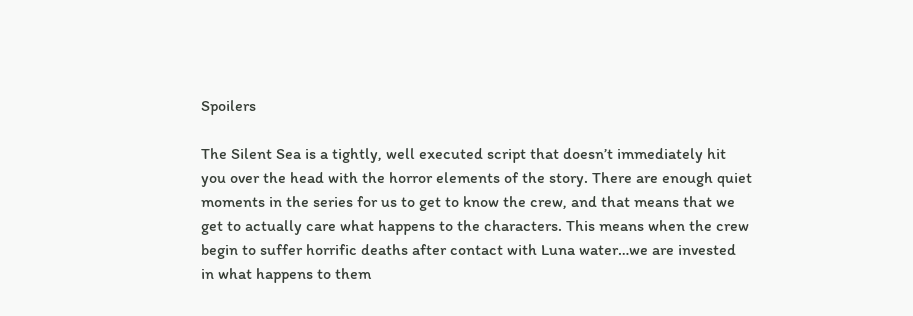Spoilers

The Silent Sea is a tightly, well executed script that doesn’t immediately hit you over the head with the horror elements of the story. There are enough quiet moments in the series for us to get to know the crew, and that means that we get to actually care what happens to the characters. This means when the crew begin to suffer horrific deaths after contact with Luna water…we are invested in what happens to them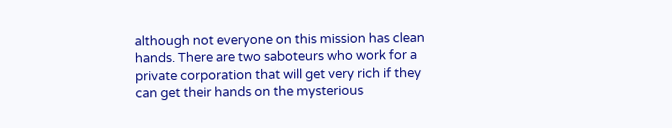although not everyone on this mission has clean hands. There are two saboteurs who work for a private corporation that will get very rich if they can get their hands on the mysterious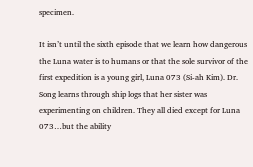specimen.

It isn’t until the sixth episode that we learn how dangerous the Luna water is to humans or that the sole survivor of the first expedition is a young girl, Luna 073 (Si-ah Kim). Dr. Song learns through ship logs that her sister was experimenting on children. They all died except for Luna 073…but the ability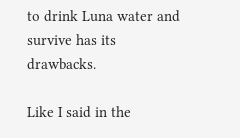to drink Luna water and survive has its drawbacks.

Like I said in the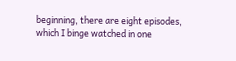beginning, there are eight episodes, which I binge watched in one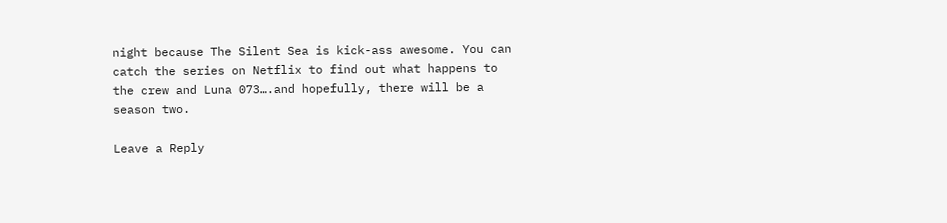night because The Silent Sea is kick-ass awesome. You can catch the series on Netflix to find out what happens to the crew and Luna 073….and hopefully, there will be a season two.

Leave a Reply